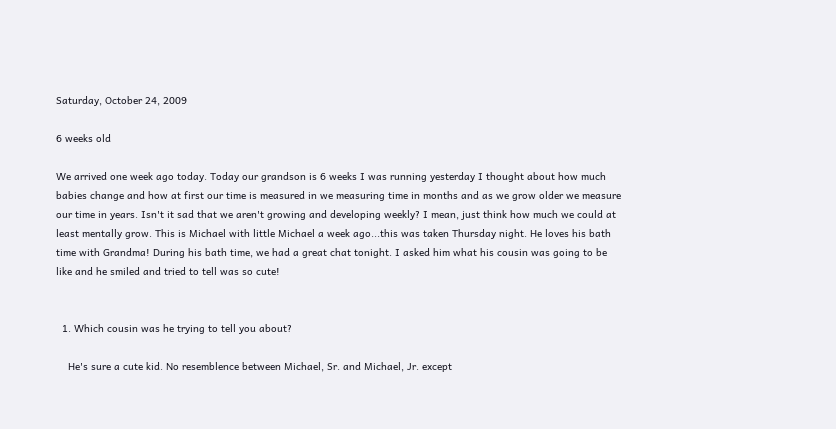Saturday, October 24, 2009

6 weeks old

We arrived one week ago today. Today our grandson is 6 weeks I was running yesterday I thought about how much babies change and how at first our time is measured in we measuring time in months and as we grow older we measure our time in years. Isn't it sad that we aren't growing and developing weekly? I mean, just think how much we could at least mentally grow. This is Michael with little Michael a week ago...this was taken Thursday night. He loves his bath time with Grandma! During his bath time, we had a great chat tonight. I asked him what his cousin was going to be like and he smiled and tried to tell was so cute!


  1. Which cousin was he trying to tell you about?

    He's sure a cute kid. No resemblence between Michael, Sr. and Michael, Jr. except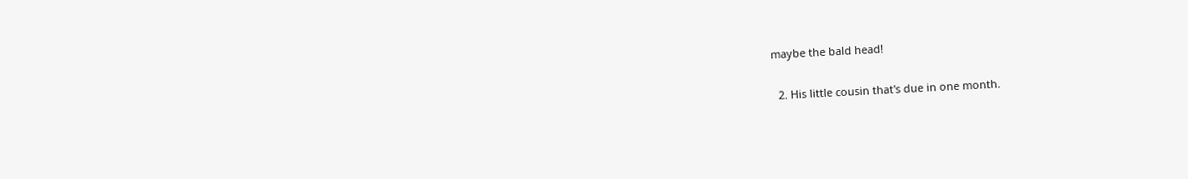maybe the bald head!

  2. His little cousin that's due in one month.